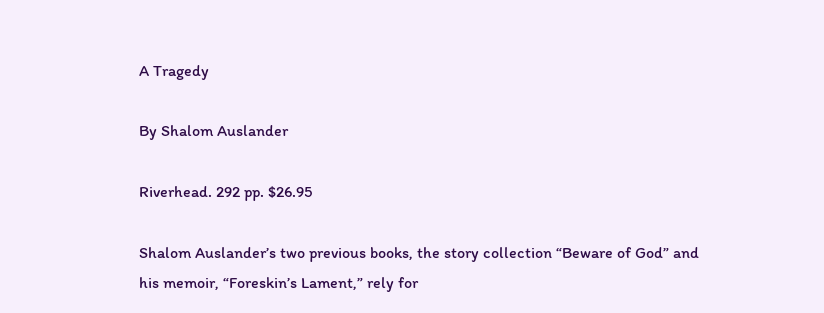A Tragedy

By Shalom Auslander

Riverhead. 292 pp. $26.95

Shalom Auslander’s two previous books, the story collection “Beware of God” and his memoir, “Foreskin’s Lament,” rely for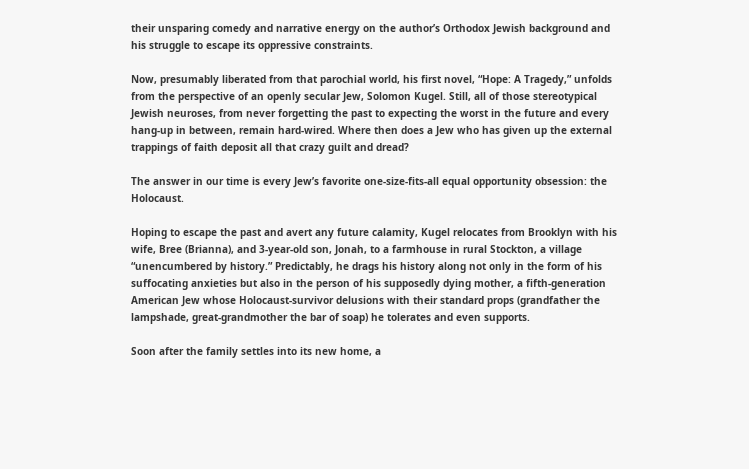their unsparing comedy and narrative energy on the author’s Orthodox Jewish background and his struggle to escape its oppressive constraints.

Now, presumably liberated from that parochial world, his first novel, “Hope: A Tragedy,” unfolds from the perspective of an openly secular Jew, Solomon Kugel. Still, all of those stereotypical Jewish neuroses, from never forgetting the past to expecting the worst in the future and every hang-up in between, remain hard-wired. Where then does a Jew who has given up the external trappings of faith deposit all that crazy guilt and dread?

The answer in our time is every Jew’s favorite one-size-fits-all equal opportunity obsession: the Holocaust.

Hoping to escape the past and avert any future calamity, Kugel relocates from Brooklyn with his wife, Bree (Brianna), and 3-year-old son, Jonah, to a farmhouse in rural Stockton, a village “unencumbered by history.” Predictably, he drags his history along not only in the form of his suffocating anxieties but also in the person of his supposedly dying mother, a fifth-generation American Jew whose Holocaust-survivor delusions with their standard props (grandfather the lampshade, great-grandmother the bar of soap) he tolerates and even supports.

Soon after the family settles into its new home, a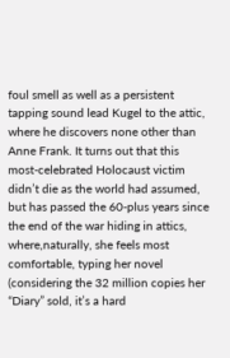foul smell as well as a persistent tapping sound lead Kugel to the attic, where he discovers none other than Anne Frank. It turns out that this most-celebrated Holocaust victim didn’t die as the world had assumed, but has passed the 60-plus years since the end of the war hiding in attics, where,naturally, she feels most comfortable, typing her novel (considering the 32 million copies her “Diary” sold, it’s a hard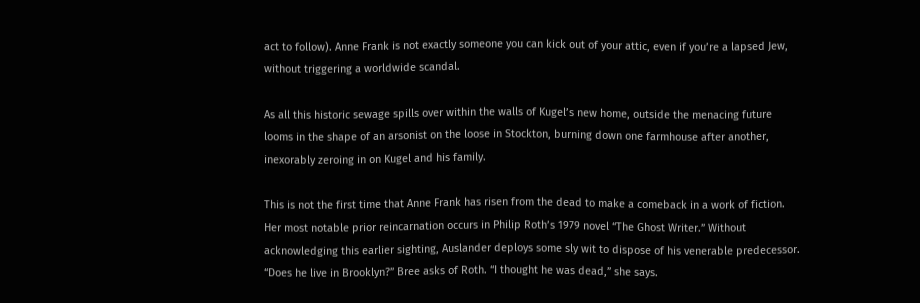act to follow). Anne Frank is not exactly someone you can kick out of your attic, even if you’re a lapsed Jew, without triggering a worldwide scandal.

As all this historic sewage spills over within the walls of Kugel’s new home, outside the menacing future looms in the shape of an arsonist on the loose in Stockton, burning down one farmhouse after another, inexorably zeroing in on Kugel and his family.

This is not the first time that Anne Frank has risen from the dead to make a comeback in a work of fiction. Her most notable prior reincarnation occurs in Philip Roth’s 1979 novel “The Ghost Writer.” Without acknowledging this earlier sighting, Auslander deploys some sly wit to dispose of his venerable predecessor. “Does he live in Brooklyn?” Bree asks of Roth. “I thought he was dead,” she says.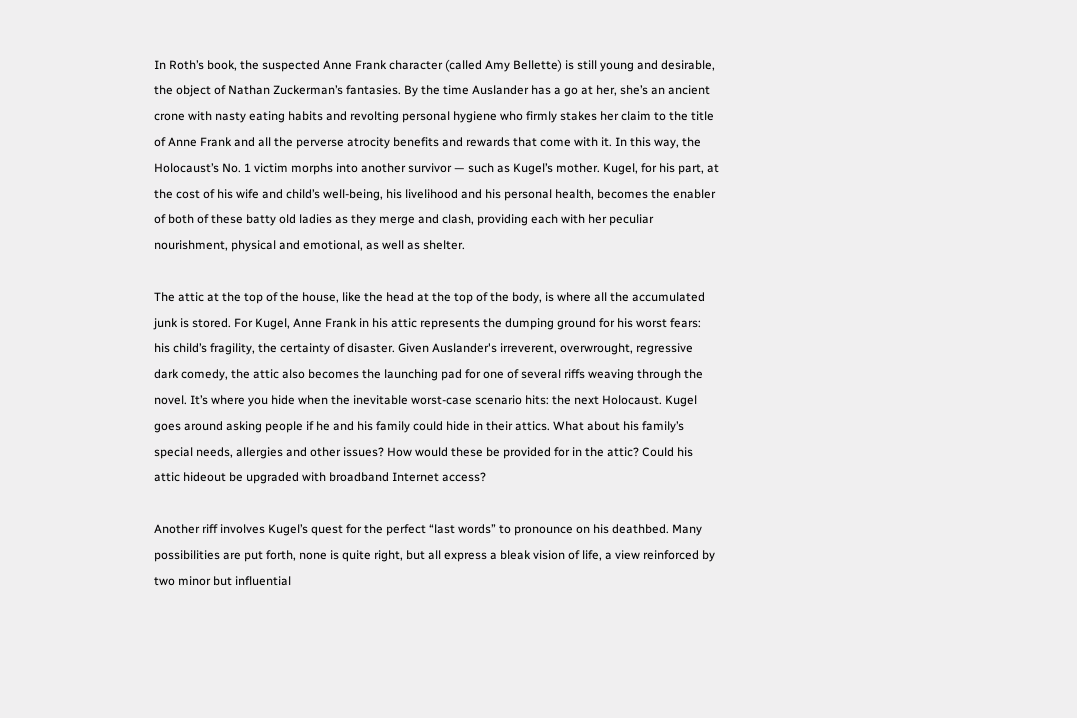In Roth’s book, the suspected Anne Frank character (called Amy Bellette) is still young and desirable, the object of Nathan Zuckerman’s fantasies. By the time Auslander has a go at her, she’s an ancient crone with nasty eating habits and revolting personal hygiene who firmly stakes her claim to the title of Anne Frank and all the perverse atrocity benefits and rewards that come with it. In this way, the Holocaust’s No. 1 victim morphs into another survivor — such as Kugel’s mother. Kugel, for his part, at the cost of his wife and child’s well-being, his livelihood and his personal health, becomes the enabler of both of these batty old ladies as they merge and clash, providing each with her peculiar nourishment, physical and emotional, as well as shelter.

The attic at the top of the house, like the head at the top of the body, is where all the accumulated junk is stored. For Kugel, Anne Frank in his attic represents the dumping ground for his worst fears: his child’s fragility, the certainty of disaster. Given Auslander's irreverent, overwrought, regressive dark comedy, the attic also becomes the launching pad for one of several riffs weaving through the novel. It’s where you hide when the inevitable worst-case scenario hits: the next Holocaust. Kugel goes around asking people if he and his family could hide in their attics. What about his family’s special needs, allergies and other issues? How would these be provided for in the attic? Could his attic hideout be upgraded with broadband Internet access?

Another riff involves Kugel’s quest for the perfect “last words” to pronounce on his deathbed. Many possibilities are put forth, none is quite right, but all express a bleak vision of life, a view reinforced by two minor but influential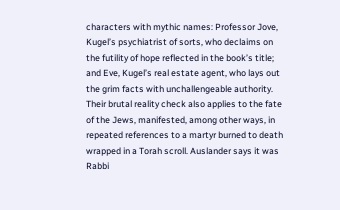characters with mythic names: Professor Jove, Kugel’s psychiatrist of sorts, who declaims on the futility of hope reflected in the book’s title; and Eve, Kugel’s real estate agent, who lays out the grim facts with unchallengeable authority. Their brutal reality check also applies to the fate of the Jews, manifested, among other ways, in repeated references to a martyr burned to death wrapped in a Torah scroll. Auslander says it was Rabbi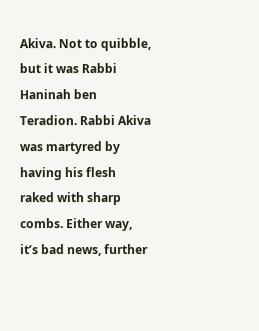Akiva. Not to quibble, but it was Rabbi Haninah ben Teradion. Rabbi Akiva was martyred by having his flesh raked with sharp combs. Either way, it’s bad news, further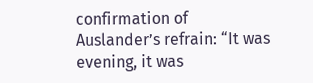confirmation of Auslander’s refrain: “It was evening, it was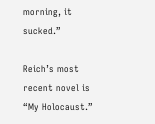morning, it sucked.”

Reich’s most recent novel is “My Holocaust.”